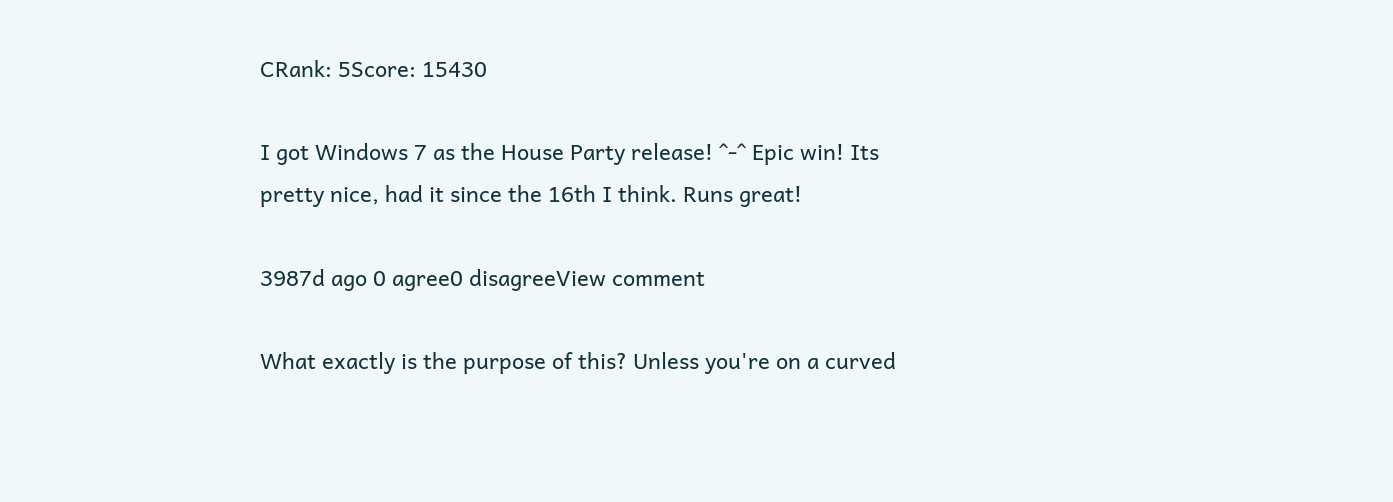CRank: 5Score: 15430

I got Windows 7 as the House Party release! ^-^ Epic win! Its pretty nice, had it since the 16th I think. Runs great!

3987d ago 0 agree0 disagreeView comment

What exactly is the purpose of this? Unless you're on a curved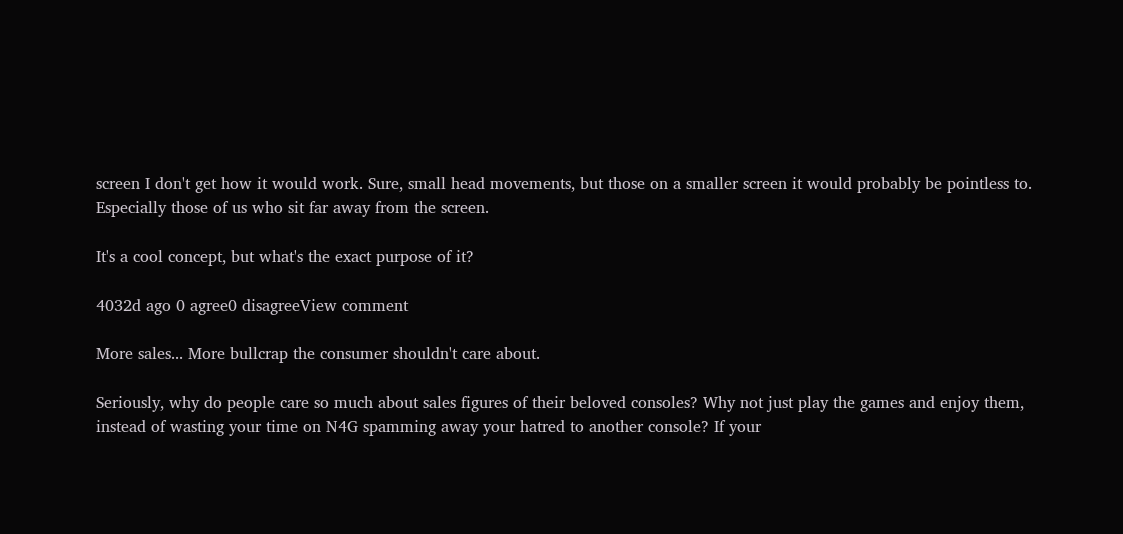screen I don't get how it would work. Sure, small head movements, but those on a smaller screen it would probably be pointless to. Especially those of us who sit far away from the screen.

It's a cool concept, but what's the exact purpose of it?

4032d ago 0 agree0 disagreeView comment

More sales... More bullcrap the consumer shouldn't care about.

Seriously, why do people care so much about sales figures of their beloved consoles? Why not just play the games and enjoy them, instead of wasting your time on N4G spamming away your hatred to another console? If your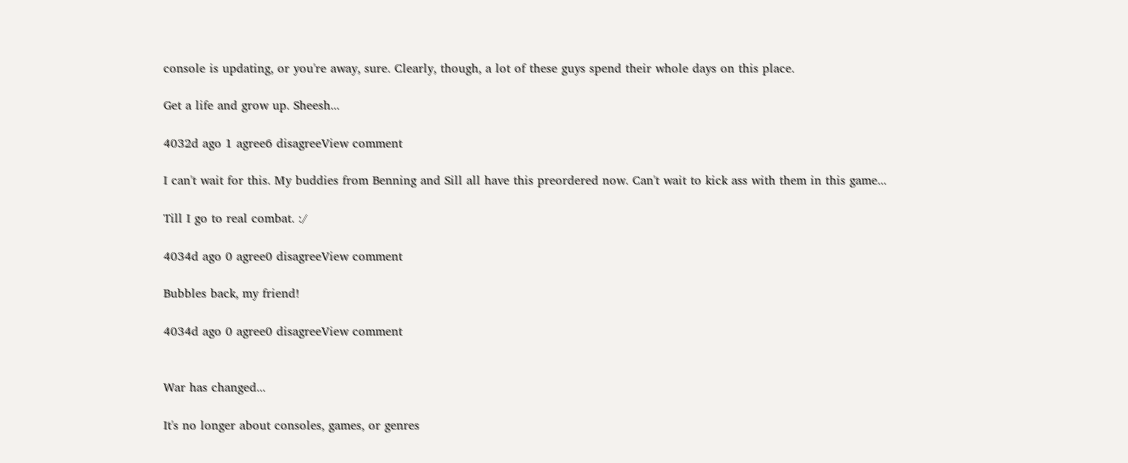console is updating, or you're away, sure. Clearly, though, a lot of these guys spend their whole days on this place.

Get a life and grow up. Sheesh...

4032d ago 1 agree6 disagreeView comment

I can't wait for this. My buddies from Benning and Sill all have this preordered now. Can't wait to kick ass with them in this game...

Till I go to real combat. :/

4034d ago 0 agree0 disagreeView comment

Bubbles back, my friend!

4034d ago 0 agree0 disagreeView comment


War has changed...

It's no longer about consoles, games, or genres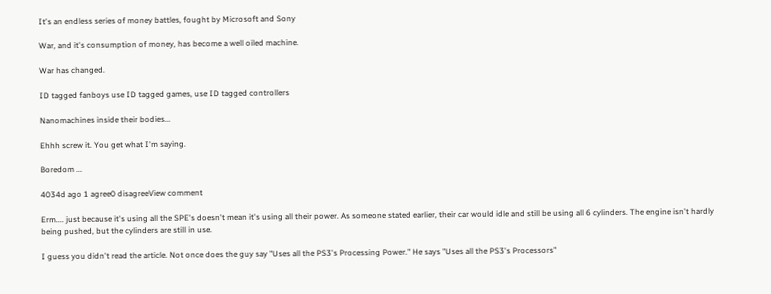It's an endless series of money battles, fought by Microsoft and Sony

War, and it's consumption of money, has become a well oiled machine.

War has changed.

ID tagged fanboys use ID tagged games, use ID tagged controllers

Nanomachines inside their bodies...

Ehhh screw it. You get what I'm saying.

Boredom ...

4034d ago 1 agree0 disagreeView comment

Erm.... just because it's using all the SPE's doesn't mean it's using all their power. As someone stated earlier, their car would idle and still be using all 6 cylinders. The engine isn't hardly being pushed, but the cylinders are still in use.

I guess you didn't read the article. Not once does the guy say "Uses all the PS3's Processing Power." He says "Uses all the PS3's Processors"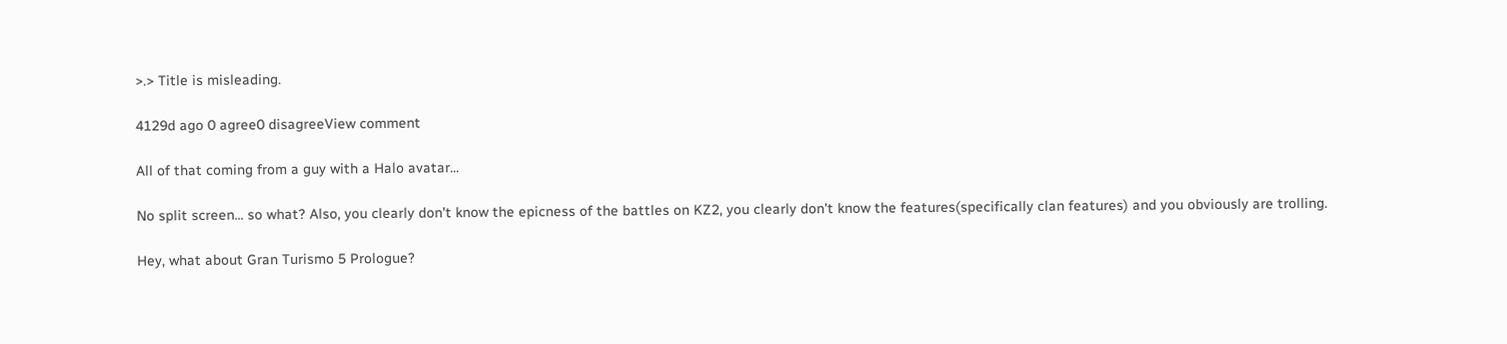>.> Title is misleading.

4129d ago 0 agree0 disagreeView comment

All of that coming from a guy with a Halo avatar...

No split screen... so what? Also, you clearly don't know the epicness of the battles on KZ2, you clearly don't know the features(specifically clan features) and you obviously are trolling.

Hey, what about Gran Turismo 5 Prologue?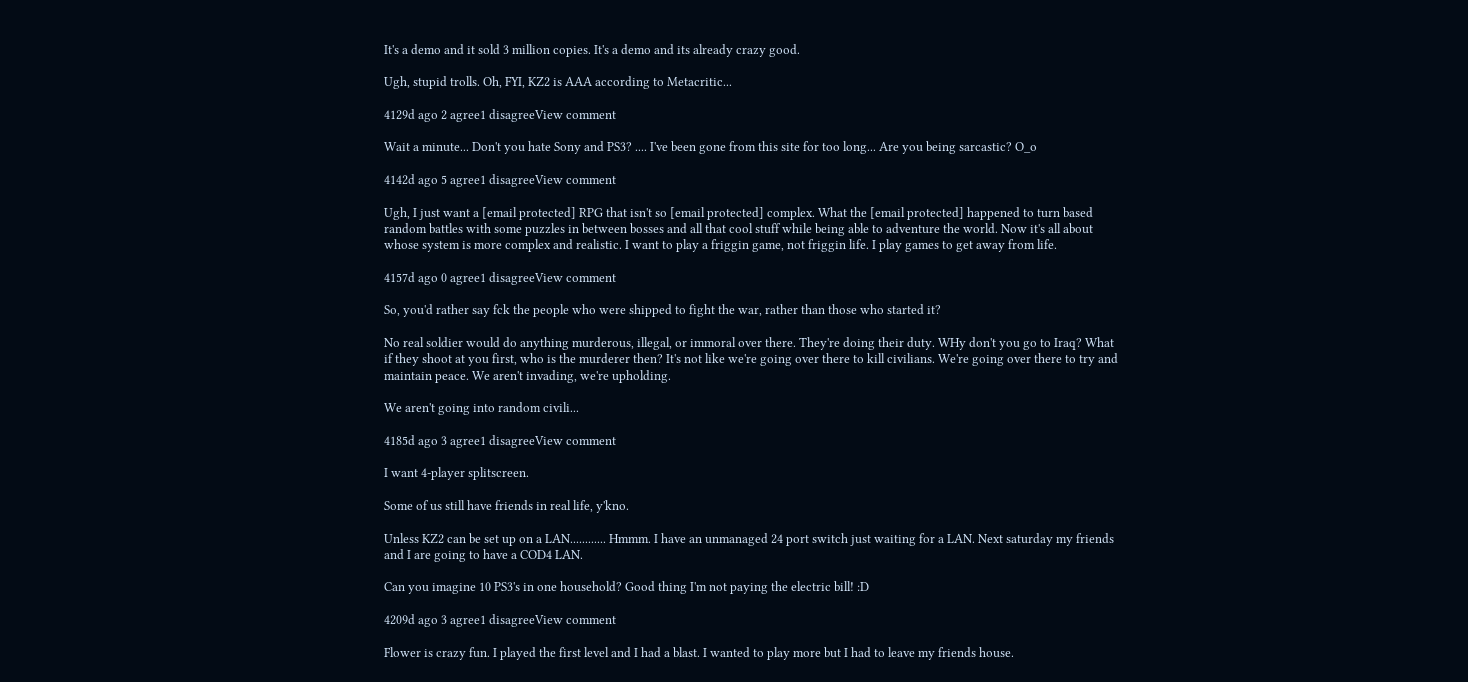It's a demo and it sold 3 million copies. It's a demo and its already crazy good.

Ugh, stupid trolls. Oh, FYI, KZ2 is AAA according to Metacritic...

4129d ago 2 agree1 disagreeView comment

Wait a minute... Don't you hate Sony and PS3? .... I've been gone from this site for too long... Are you being sarcastic? O_o

4142d ago 5 agree1 disagreeView comment

Ugh, I just want a [email protected] RPG that isn't so [email protected] complex. What the [email protected] happened to turn based random battles with some puzzles in between bosses and all that cool stuff while being able to adventure the world. Now it's all about whose system is more complex and realistic. I want to play a friggin game, not friggin life. I play games to get away from life.

4157d ago 0 agree1 disagreeView comment

So, you'd rather say fck the people who were shipped to fight the war, rather than those who started it?

No real soldier would do anything murderous, illegal, or immoral over there. They're doing their duty. WHy don't you go to Iraq? What if they shoot at you first, who is the murderer then? It's not like we're going over there to kill civilians. We're going over there to try and maintain peace. We aren't invading, we're upholding.

We aren't going into random civili...

4185d ago 3 agree1 disagreeView comment

I want 4-player splitscreen.

Some of us still have friends in real life, y'kno.

Unless KZ2 can be set up on a LAN............ Hmmm. I have an unmanaged 24 port switch just waiting for a LAN. Next saturday my friends and I are going to have a COD4 LAN.

Can you imagine 10 PS3's in one household? Good thing I'm not paying the electric bill! :D

4209d ago 3 agree1 disagreeView comment

Flower is crazy fun. I played the first level and I had a blast. I wanted to play more but I had to leave my friends house.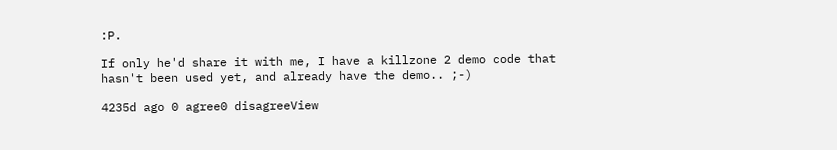:P.

If only he'd share it with me, I have a killzone 2 demo code that hasn't been used yet, and already have the demo.. ;-)

4235d ago 0 agree0 disagreeView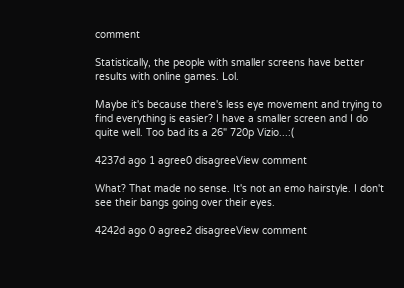comment

Statistically, the people with smaller screens have better results with online games. Lol.

Maybe it's because there's less eye movement and trying to find everything is easier? I have a smaller screen and I do quite well. Too bad its a 26" 720p Vizio...:(

4237d ago 1 agree0 disagreeView comment

What? That made no sense. It's not an emo hairstyle. I don't see their bangs going over their eyes.

4242d ago 0 agree2 disagreeView comment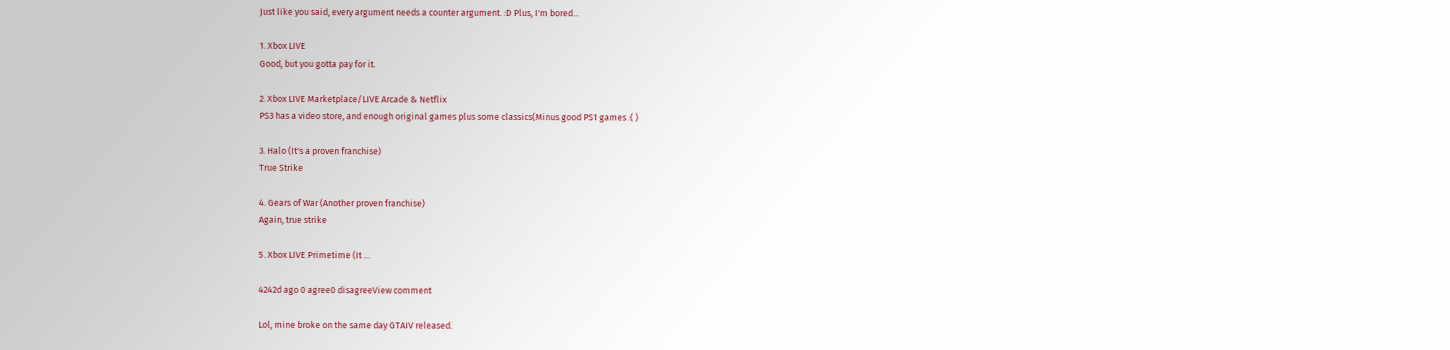Just like you said, every argument needs a counter argument. :D Plus, I'm bored...

1. Xbox LIVE
Good, but you gotta pay for it.

2. Xbox LIVE Marketplace/LIVE Arcade & Netflix
PS3 has a video store, and enough original games plus some classics(Minus good PS1 games :( )

3. Halo (It's a proven franchise)
True Strike

4. Gears of War (Another proven franchise)
Again, true strike

5. Xbox LIVE Primetime (It ...

4242d ago 0 agree0 disagreeView comment

Lol, mine broke on the same day GTAIV released.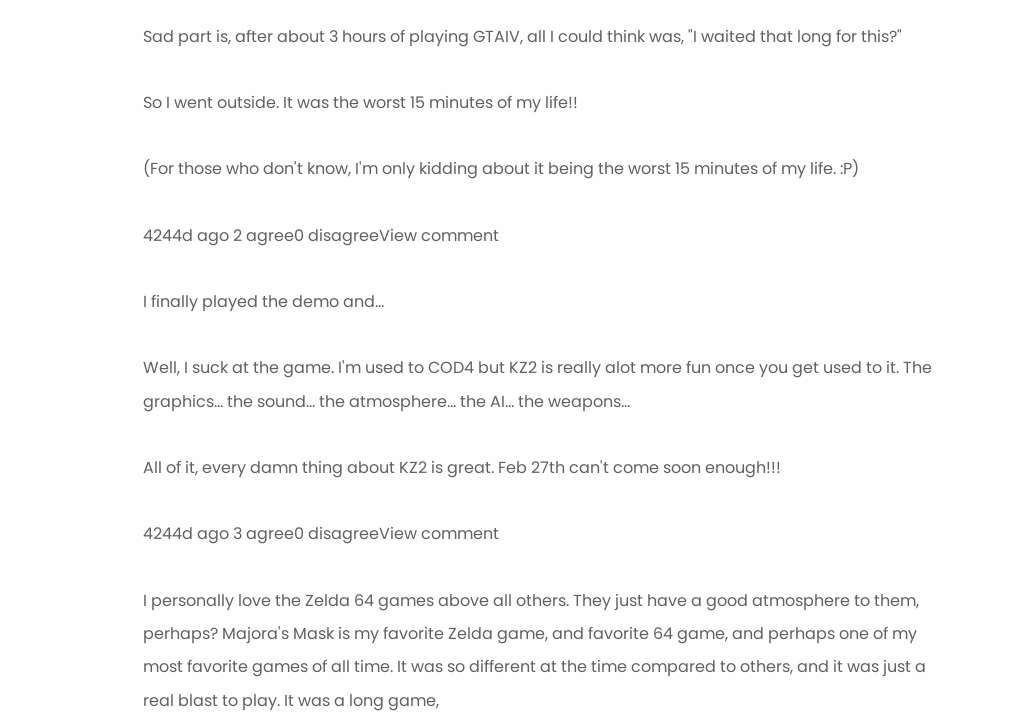Sad part is, after about 3 hours of playing GTAIV, all I could think was, "I waited that long for this?"

So I went outside. It was the worst 15 minutes of my life!!

(For those who don't know, I'm only kidding about it being the worst 15 minutes of my life. :P)

4244d ago 2 agree0 disagreeView comment

I finally played the demo and...

Well, I suck at the game. I'm used to COD4 but KZ2 is really alot more fun once you get used to it. The graphics... the sound... the atmosphere... the AI... the weapons...

All of it, every damn thing about KZ2 is great. Feb 27th can't come soon enough!!!

4244d ago 3 agree0 disagreeView comment

I personally love the Zelda 64 games above all others. They just have a good atmosphere to them, perhaps? Majora's Mask is my favorite Zelda game, and favorite 64 game, and perhaps one of my most favorite games of all time. It was so different at the time compared to others, and it was just a real blast to play. It was a long game,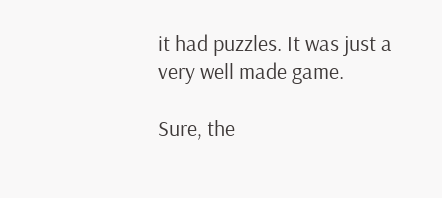it had puzzles. It was just a very well made game.

Sure, the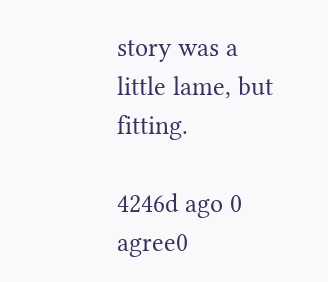story was a little lame, but fitting.

4246d ago 0 agree0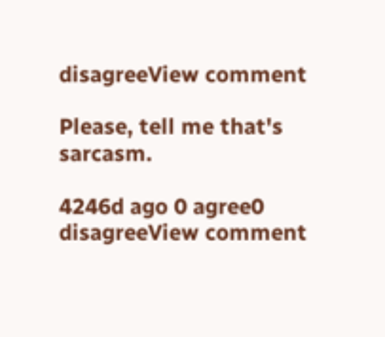disagreeView comment

Please, tell me that's sarcasm.

4246d ago 0 agree0 disagreeView comment